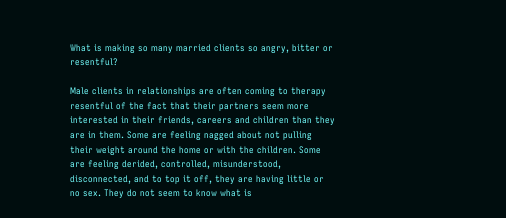What is making so many married clients so angry, bitter or resentful?

Male clients in relationships are often coming to therapy resentful of the fact that their partners seem more interested in their friends, careers and children than they are in them. Some are feeling nagged about not pulling their weight around the home or with the children. Some are feeling derided, controlled, misunderstood, disconnected, and to top it off, they are having little or no sex. They do not seem to know what is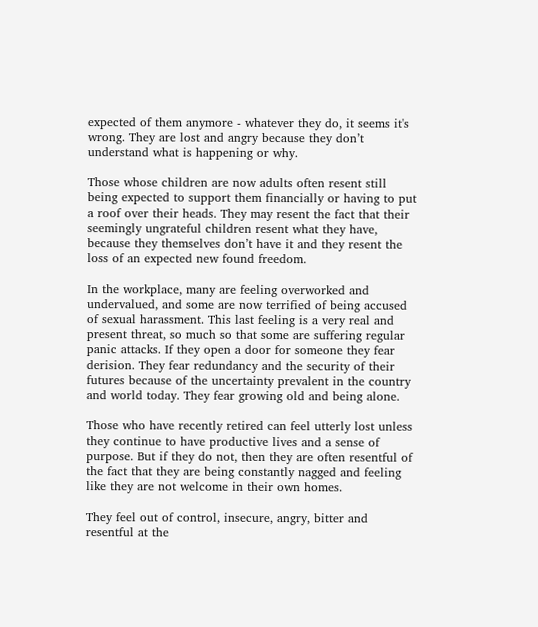expected of them anymore - whatever they do, it seems it's wrong. They are lost and angry because they don’t understand what is happening or why.

Those whose children are now adults often resent still being expected to support them financially or having to put a roof over their heads. They may resent the fact that their seemingly ungrateful children resent what they have, because they themselves don’t have it and they resent the loss of an expected new found freedom.

In the workplace, many are feeling overworked and undervalued, and some are now terrified of being accused of sexual harassment. This last feeling is a very real and present threat, so much so that some are suffering regular panic attacks. If they open a door for someone they fear derision. They fear redundancy and the security of their futures because of the uncertainty prevalent in the country and world today. They fear growing old and being alone.

Those who have recently retired can feel utterly lost unless they continue to have productive lives and a sense of purpose. But if they do not, then they are often resentful of the fact that they are being constantly nagged and feeling like they are not welcome in their own homes.

They feel out of control, insecure, angry, bitter and resentful at the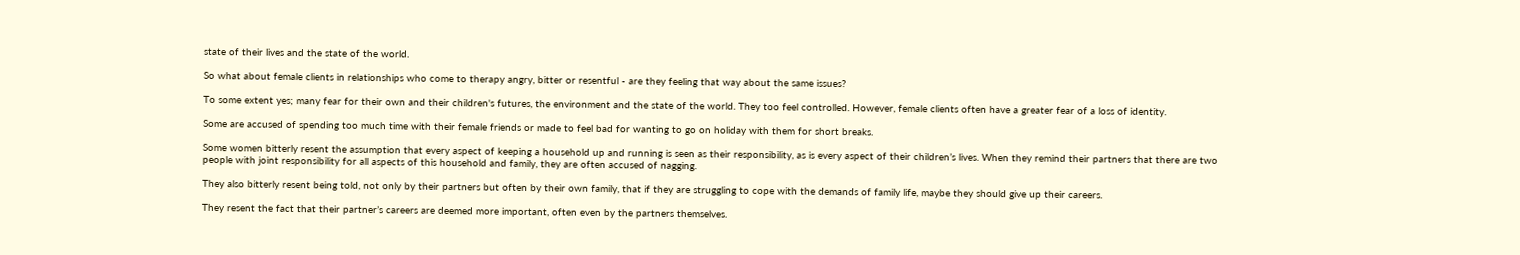state of their lives and the state of the world.

So what about female clients in relationships who come to therapy angry, bitter or resentful - are they feeling that way about the same issues?

To some extent yes; many fear for their own and their children's futures, the environment and the state of the world. They too feel controlled. However, female clients often have a greater fear of a loss of identity.

Some are accused of spending too much time with their female friends or made to feel bad for wanting to go on holiday with them for short breaks.

Some women bitterly resent the assumption that every aspect of keeping a household up and running is seen as their responsibility, as is every aspect of their children’s lives. When they remind their partners that there are two people with joint responsibility for all aspects of this household and family, they are often accused of nagging.

They also bitterly resent being told, not only by their partners but often by their own family, that if they are struggling to cope with the demands of family life, maybe they should give up their careers.

They resent the fact that their partner’s careers are deemed more important, often even by the partners themselves.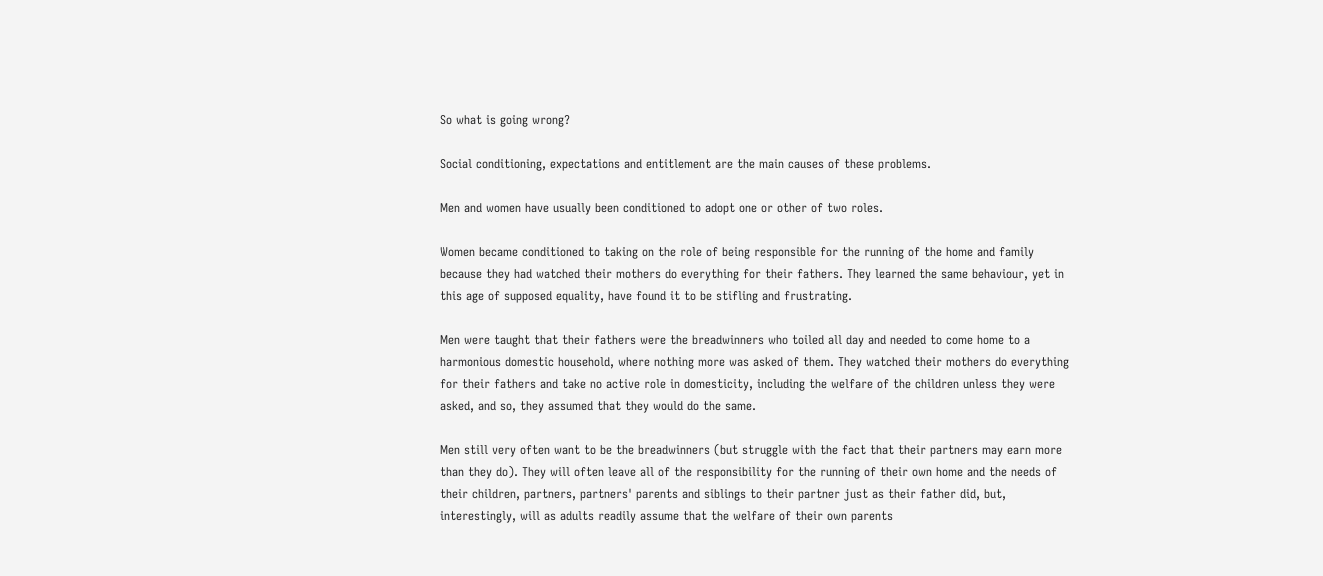So what is going wrong?

Social conditioning, expectations and entitlement are the main causes of these problems.

Men and women have usually been conditioned to adopt one or other of two roles.

Women became conditioned to taking on the role of being responsible for the running of the home and family because they had watched their mothers do everything for their fathers. They learned the same behaviour, yet in this age of supposed equality, have found it to be stifling and frustrating.

Men were taught that their fathers were the breadwinners who toiled all day and needed to come home to a harmonious domestic household, where nothing more was asked of them. They watched their mothers do everything for their fathers and take no active role in domesticity, including the welfare of the children unless they were asked, and so, they assumed that they would do the same.

Men still very often want to be the breadwinners (but struggle with the fact that their partners may earn more than they do). They will often leave all of the responsibility for the running of their own home and the needs of their children, partners, partners' parents and siblings to their partner just as their father did, but, interestingly, will as adults readily assume that the welfare of their own parents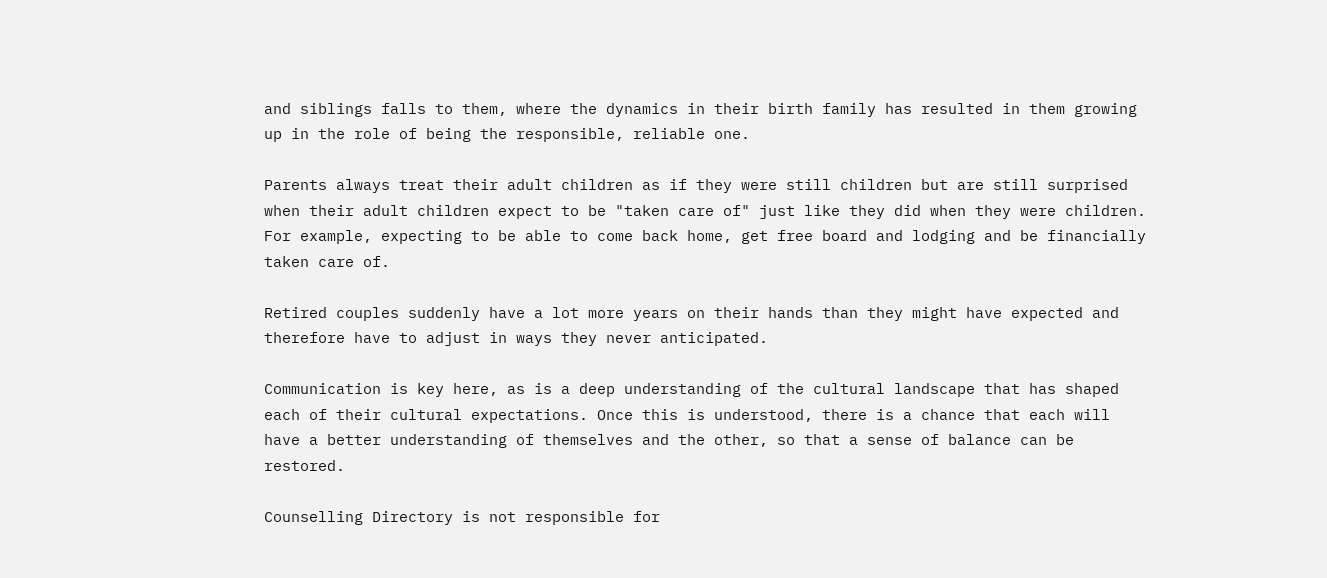and siblings falls to them, where the dynamics in their birth family has resulted in them growing up in the role of being the responsible, reliable one.

Parents always treat their adult children as if they were still children but are still surprised when their adult children expect to be "taken care of" just like they did when they were children. For example, expecting to be able to come back home, get free board and lodging and be financially taken care of.

Retired couples suddenly have a lot more years on their hands than they might have expected and therefore have to adjust in ways they never anticipated.

Communication is key here, as is a deep understanding of the cultural landscape that has shaped each of their cultural expectations. Once this is understood, there is a chance that each will have a better understanding of themselves and the other, so that a sense of balance can be restored.

Counselling Directory is not responsible for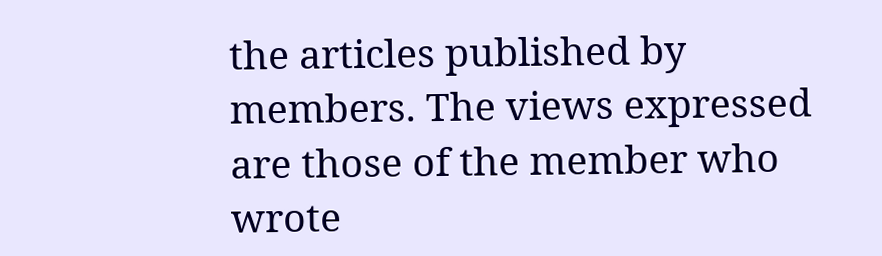the articles published by members. The views expressed are those of the member who wrote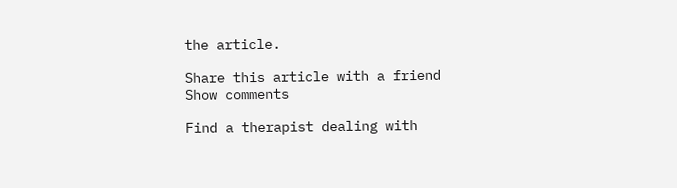the article.

Share this article with a friend
Show comments

Find a therapist dealing with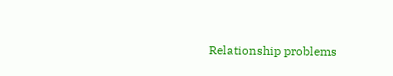Relationship problems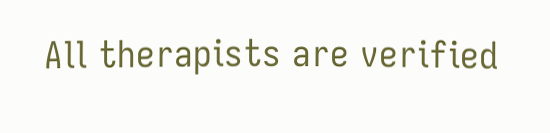All therapists are verified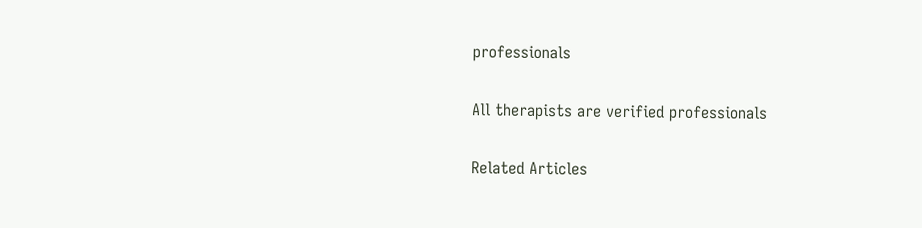professionals

All therapists are verified professionals

Related Articles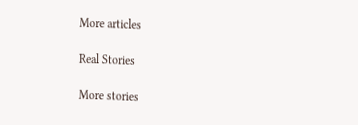More articles

Real Stories

More stories